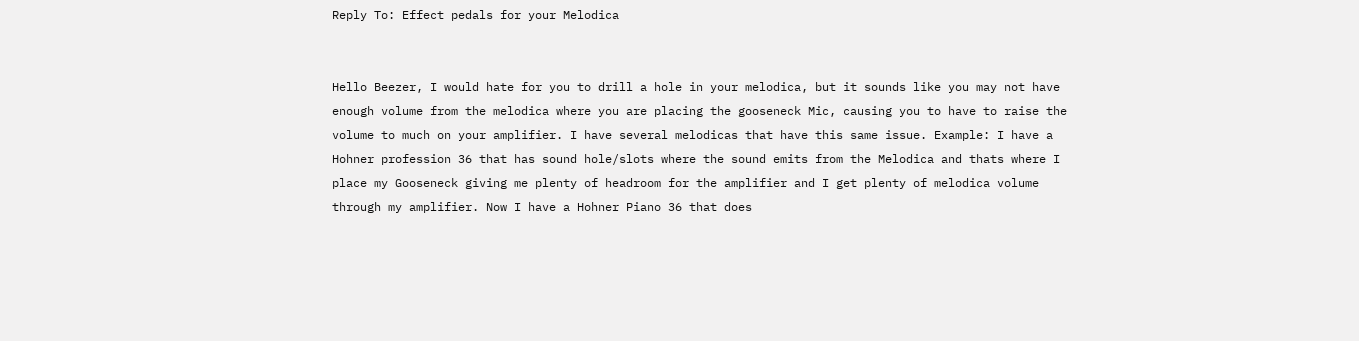Reply To: Effect pedals for your Melodica


Hello Beezer, I would hate for you to drill a hole in your melodica, but it sounds like you may not have enough volume from the melodica where you are placing the gooseneck Mic, causing you to have to raise the volume to much on your amplifier. I have several melodicas that have this same issue. Example: I have a Hohner profession 36 that has sound hole/slots where the sound emits from the Melodica and thats where I place my Gooseneck giving me plenty of headroom for the amplifier and I get plenty of melodica volume through my amplifier. Now I have a Hohner Piano 36 that does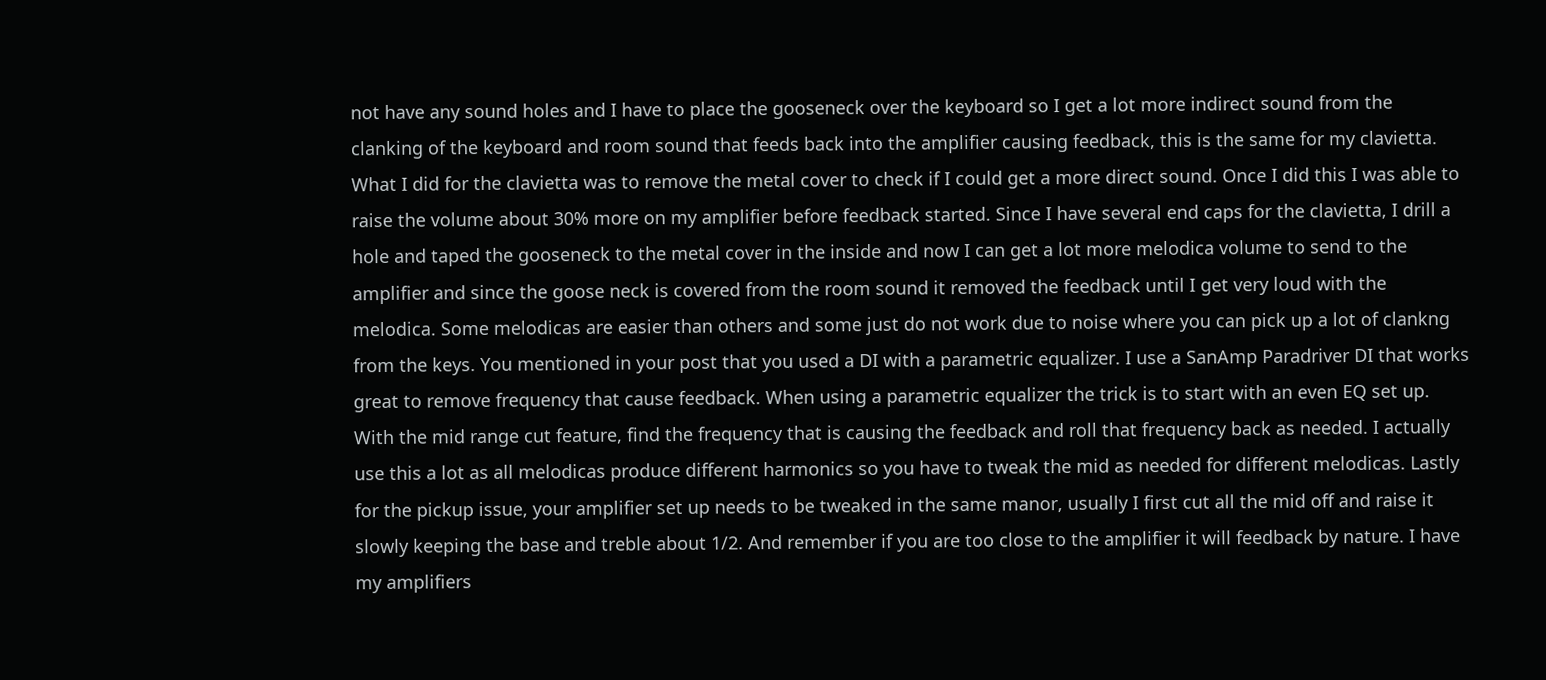not have any sound holes and I have to place the gooseneck over the keyboard so I get a lot more indirect sound from the clanking of the keyboard and room sound that feeds back into the amplifier causing feedback, this is the same for my clavietta. What I did for the clavietta was to remove the metal cover to check if I could get a more direct sound. Once I did this I was able to raise the volume about 30% more on my amplifier before feedback started. Since I have several end caps for the clavietta, I drill a hole and taped the gooseneck to the metal cover in the inside and now I can get a lot more melodica volume to send to the amplifier and since the goose neck is covered from the room sound it removed the feedback until I get very loud with the melodica. Some melodicas are easier than others and some just do not work due to noise where you can pick up a lot of clankng from the keys. You mentioned in your post that you used a DI with a parametric equalizer. I use a SanAmp Paradriver DI that works great to remove frequency that cause feedback. When using a parametric equalizer the trick is to start with an even EQ set up. With the mid range cut feature, find the frequency that is causing the feedback and roll that frequency back as needed. I actually use this a lot as all melodicas produce different harmonics so you have to tweak the mid as needed for different melodicas. Lastly for the pickup issue, your amplifier set up needs to be tweaked in the same manor, usually I first cut all the mid off and raise it slowly keeping the base and treble about 1/2. And remember if you are too close to the amplifier it will feedback by nature. I have my amplifiers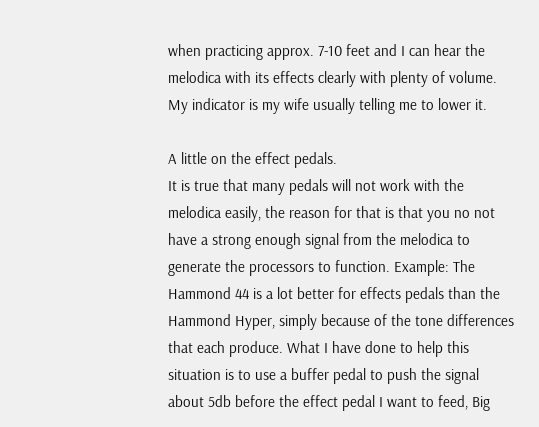when practicing approx. 7-10 feet and I can hear the melodica with its effects clearly with plenty of volume. My indicator is my wife usually telling me to lower it.

A little on the effect pedals.
It is true that many pedals will not work with the melodica easily, the reason for that is that you no not have a strong enough signal from the melodica to generate the processors to function. Example: The Hammond 44 is a lot better for effects pedals than the Hammond Hyper, simply because of the tone differences that each produce. What I have done to help this situation is to use a buffer pedal to push the signal about 5db before the effect pedal I want to feed, Big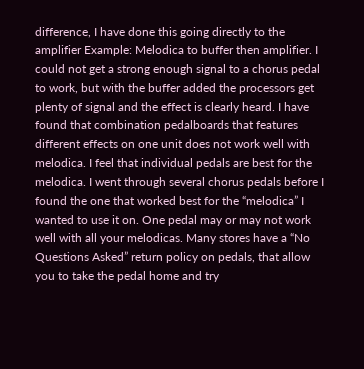difference, I have done this going directly to the amplifier Example: Melodica to buffer then amplifier. I could not get a strong enough signal to a chorus pedal to work, but with the buffer added the processors get plenty of signal and the effect is clearly heard. I have found that combination pedalboards that features different effects on one unit does not work well with melodica. I feel that individual pedals are best for the melodica. I went through several chorus pedals before I found the one that worked best for the “melodica” I wanted to use it on. One pedal may or may not work well with all your melodicas. Many stores have a “No Questions Asked” return policy on pedals, that allow you to take the pedal home and try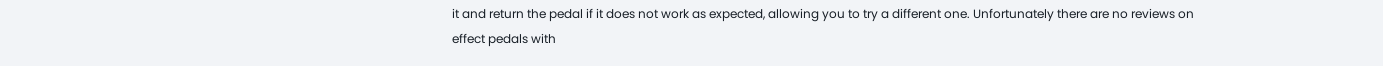it and return the pedal if it does not work as expected, allowing you to try a different one. Unfortunately there are no reviews on effect pedals with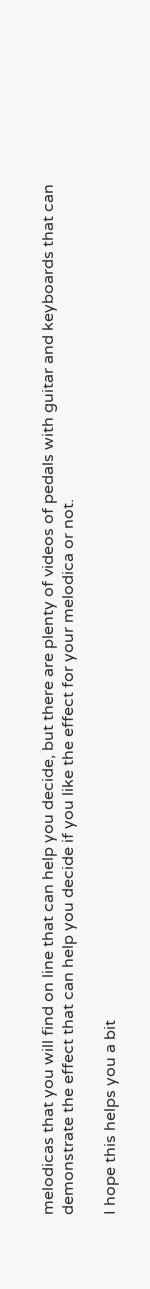melodicas that you will find on line that can help you decide, but there are plenty of videos of pedals with guitar and keyboards that can demonstrate the effect that can help you decide if you like the effect for your melodica or not.

I hope this helps you a bit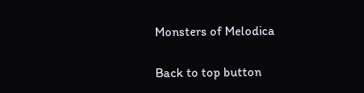Monsters of Melodica

Back to top button